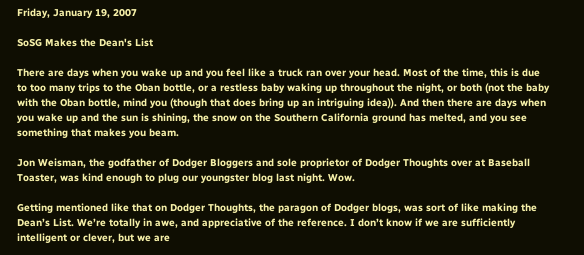Friday, January 19, 2007

SoSG Makes the Dean's List

There are days when you wake up and you feel like a truck ran over your head. Most of the time, this is due to too many trips to the Oban bottle, or a restless baby waking up throughout the night, or both (not the baby with the Oban bottle, mind you (though that does bring up an intriguing idea)). And then there are days when you wake up and the sun is shining, the snow on the Southern California ground has melted, and you see something that makes you beam.

Jon Weisman, the godfather of Dodger Bloggers and sole proprietor of Dodger Thoughts over at Baseball Toaster, was kind enough to plug our youngster blog last night. Wow.

Getting mentioned like that on Dodger Thoughts, the paragon of Dodger blogs, was sort of like making the Dean’s List. We’re totally in awe, and appreciative of the reference. I don’t know if we are sufficiently intelligent or clever, but we are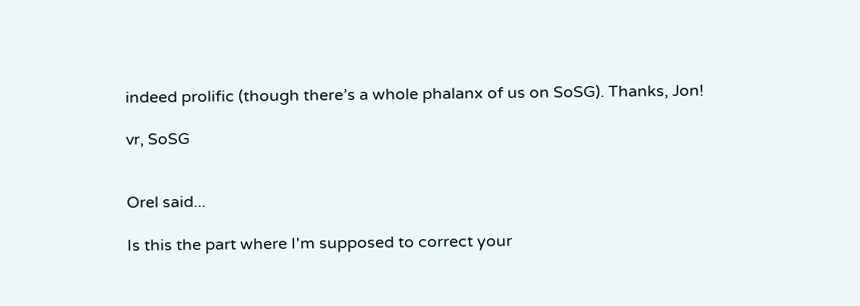indeed prolific (though there’s a whole phalanx of us on SoSG). Thanks, Jon!

vr, SoSG


Orel said...

Is this the part where I'm supposed to correct your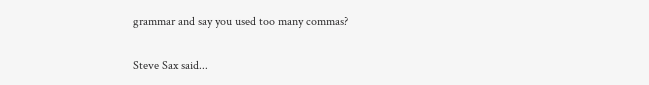grammar and say you used too many commas?

Steve Sax said...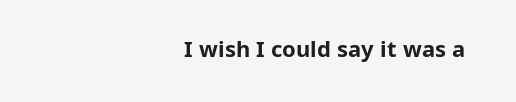I wish I could say it was a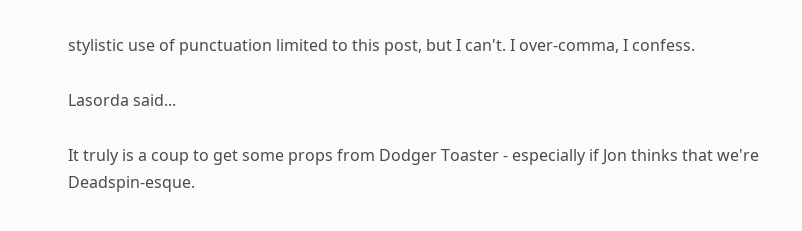stylistic use of punctuation limited to this post, but I can't. I over-comma, I confess.

Lasorda said...

It truly is a coup to get some props from Dodger Toaster - especially if Jon thinks that we're Deadspin-esque.